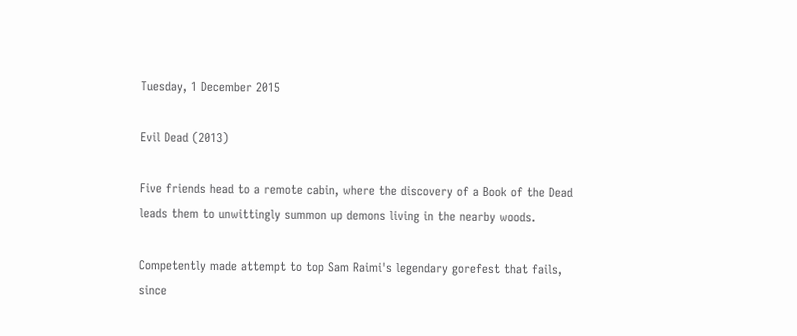Tuesday, 1 December 2015

Evil Dead (2013)

Five friends head to a remote cabin, where the discovery of a Book of the Dead leads them to unwittingly summon up demons living in the nearby woods.

Competently made attempt to top Sam Raimi's legendary gorefest that fails, since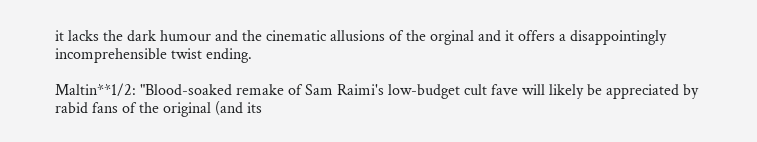it lacks the dark humour and the cinematic allusions of the orginal and it offers a disappointingly incomprehensible twist ending.

Maltin**1/2: "Blood-soaked remake of Sam Raimi's low-budget cult fave will likely be appreciated by rabid fans of the original (and its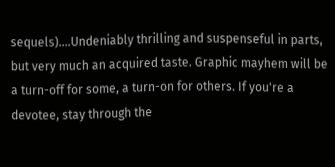sequels)....Undeniably thrilling and suspenseful in parts, but very much an acquired taste. Graphic mayhem will be a turn-off for some, a turn-on for others. If you're a devotee, stay through the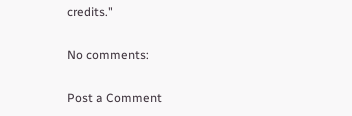credits."

No comments:

Post a Comment